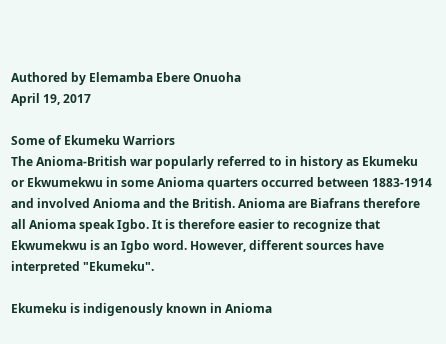Authored by Elemamba Ebere Onuoha
April 19, 2017

Some of Ekumeku Warriors
The Anioma-British war popularly referred to in history as Ekumeku or Ekwumekwu in some Anioma quarters occurred between 1883-1914 and involved Anioma and the British. Anioma are Biafrans therefore all Anioma speak Igbo. It is therefore easier to recognize that Ekwumekwu is an Igbo word. However, different sources have interpreted "Ekumeku".

Ekumeku is indigenously known in Anioma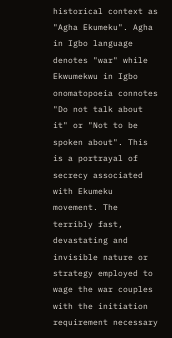historical context as "Agha Ekumeku". Agha in Igbo language denotes "war" while Ekwumekwu in Igbo onomatopoeia connotes "Do not talk about it" or "Not to be spoken about". This is a portrayal of secrecy associated with Ekumeku movement. The
terribly fast, devastating and invisible nature or strategy employed to wage the war couples with the initiation requirement necessary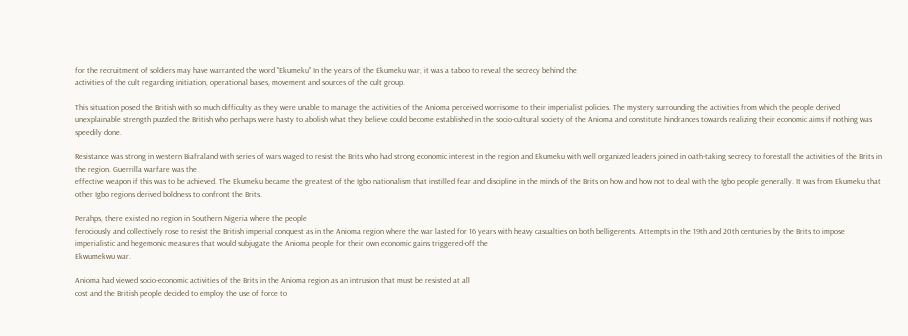for the recruitment of soldiers may have warranted the word "Ekumeku" In the years of the Ekumeku war, it was a taboo to reveal the secrecy behind the
activities of the cult regarding initiation, operational bases, movement and sources of the cult group.

This situation posed the British with so much difficulty as they were unable to manage the activities of the Anioma perceived worrisome to their imperialist policies. The mystery surrounding the activities from which the people derived
unexplainable strength puzzled the British who perhaps were hasty to abolish what they believe could become established in the socio-cultural society of the Anioma and constitute hindrances towards realizing their economic aims if nothing was speedily done.

Resistance was strong in western Biafraland with series of wars waged to resist the Brits who had strong economic interest in the region and Ekumeku with well organized leaders joined in oath-taking secrecy to forestall the activities of the Brits in the region. Guerrilla warfare was the
effective weapon if this was to be achieved. The Ekumeku became the greatest of the Igbo nationalism that instilled fear and discipline in the minds of the Brits on how and how not to deal with the Igbo people generally. It was from Ekumeku that other Igbo regions derived boldness to confront the Brits.

Perahps, there existed no region in Southern Nigeria where the people
ferociously and collectively rose to resist the British imperial conquest as in the Anioma region where the war lasted for 16 years with heavy casualties on both belligerents. Attempts in the 19th and 20th centuries by the Brits to impose imperialistic and hegemonic measures that would subjugate the Anioma people for their own economic gains triggered-off the
Ekwumekwu war.

Anioma had viewed socio-economic activities of the Brits in the Anioma region as an intrusion that must be resisted at all
cost and the British people decided to employ the use of force to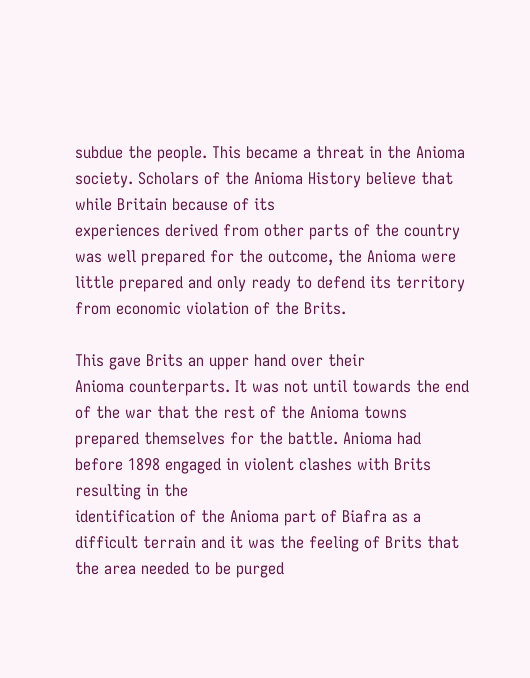subdue the people. This became a threat in the Anioma society. Scholars of the Anioma History believe that while Britain because of its
experiences derived from other parts of the country was well prepared for the outcome, the Anioma were little prepared and only ready to defend its territory from economic violation of the Brits.

This gave Brits an upper hand over their
Anioma counterparts. It was not until towards the end of the war that the rest of the Anioma towns prepared themselves for the battle. Anioma had before 1898 engaged in violent clashes with Brits resulting in the
identification of the Anioma part of Biafra as a difficult terrain and it was the feeling of Brits that the area needed to be purged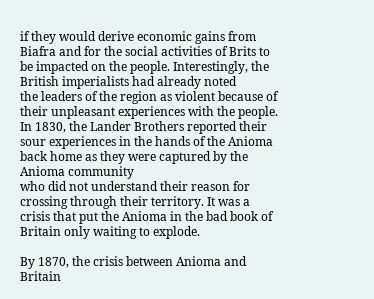if they would derive economic gains from Biafra and for the social activities of Brits to be impacted on the people. Interestingly, the British imperialists had already noted
the leaders of the region as violent because of their unpleasant experiences with the people. In 1830, the Lander Brothers reported their sour experiences in the hands of the Anioma back home as they were captured by the Anioma community
who did not understand their reason for crossing through their territory. It was a crisis that put the Anioma in the bad book of Britain only waiting to explode.

By 1870, the crisis between Anioma and Britain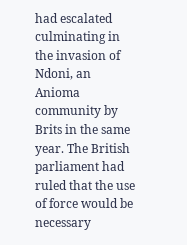had escalated culminating in the invasion of Ndoni, an Anioma community by Brits in the same year. The British parliament had ruled that the use of force would be necessary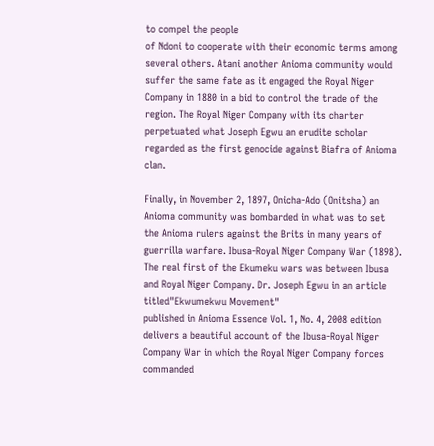to compel the people
of Ndoni to cooperate with their economic terms among several others. Atani another Anioma community would suffer the same fate as it engaged the Royal Niger Company in 1880 in a bid to control the trade of the region. The Royal Niger Company with its charter perpetuated what Joseph Egwu an erudite scholar regarded as the first genocide against Biafra of Anioma clan.

Finally, in November 2, 1897, Onicha-Ado (Onitsha) an Anioma community was bombarded in what was to set the Anioma rulers against the Brits in many years of guerrilla warfare. Ibusa-Royal Niger Company War (1898). The real first of the Ekumeku wars was between Ibusa and Royal Niger Company. Dr. Joseph Egwu in an article titled"Ekwumekwu Movement"
published in Anioma Essence Vol. 1, No. 4, 2008 edition delivers a beautiful account of the Ibusa-Royal Niger Company War in which the Royal Niger Company forces commanded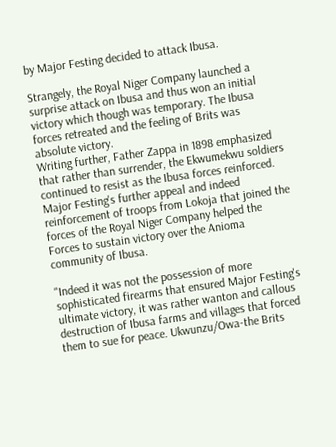by Major Festing decided to attack Ibusa.

Strangely, the Royal Niger Company launched a surprise attack on Ibusa and thus won an initial victory which though was temporary. The Ibusa forces retreated and the feeling of Brits was absolute victory.
Writing further, Father Zappa in 1898 emphasized that rather than surrender, the Ekwumekwu soldiers continued to resist as the Ibusa forces reinforced. Major Festing's further appeal and indeed reinforcement of troops from Lokoja that joined the forces of the Royal Niger Company helped the
Forces to sustain victory over the Anioma
community of Ibusa.

"Indeed it was not the possession of more
sophisticated firearms that ensured Major Festing's ultimate victory, it was rather wanton and callous destruction of Ibusa farms and villages that forced them to sue for peace. Ukwunzu/Owa-the Brits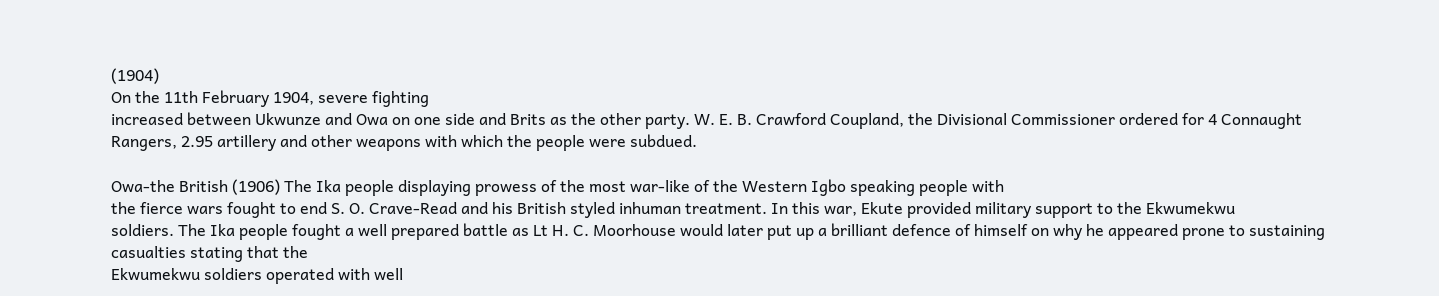(1904)
On the 11th February 1904, severe fighting
increased between Ukwunze and Owa on one side and Brits as the other party. W. E. B. Crawford Coupland, the Divisional Commissioner ordered for 4 Connaught Rangers, 2.95 artillery and other weapons with which the people were subdued.

Owa-the British (1906) The Ika people displaying prowess of the most war-like of the Western Igbo speaking people with
the fierce wars fought to end S. O. Crave-Read and his British styled inhuman treatment. In this war, Ekute provided military support to the Ekwumekwu
soldiers. The Ika people fought a well prepared battle as Lt H. C. Moorhouse would later put up a brilliant defence of himself on why he appeared prone to sustaining casualties stating that the
Ekwumekwu soldiers operated with well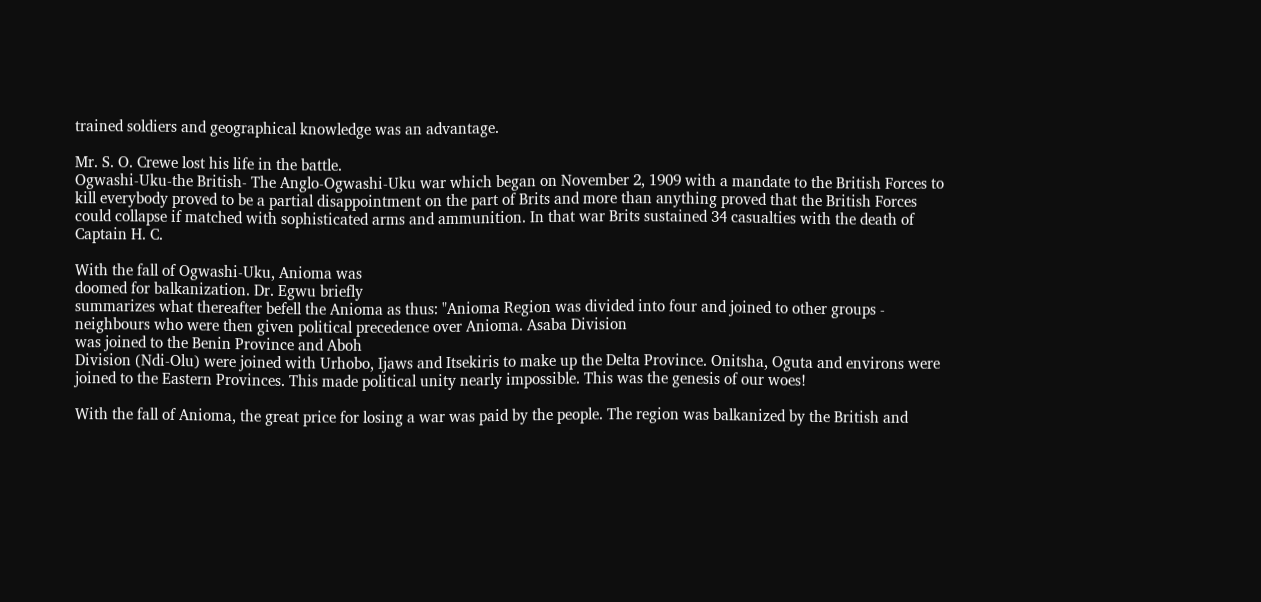trained soldiers and geographical knowledge was an advantage.

Mr. S. O. Crewe lost his life in the battle.
Ogwashi-Uku-the British- The Anglo-Ogwashi-Uku war which began on November 2, 1909 with a mandate to the British Forces to kill everybody proved to be a partial disappointment on the part of Brits and more than anything proved that the British Forces could collapse if matched with sophisticated arms and ammunition. In that war Brits sustained 34 casualties with the death of Captain H. C.

With the fall of Ogwashi-Uku, Anioma was
doomed for balkanization. Dr. Egwu briefly
summarizes what thereafter befell the Anioma as thus: "Anioma Region was divided into four and joined to other groups - neighbours who were then given political precedence over Anioma. Asaba Division
was joined to the Benin Province and Aboh
Division (Ndi-Olu) were joined with Urhobo, Ijaws and Itsekiris to make up the Delta Province. Onitsha, Oguta and environs were joined to the Eastern Provinces. This made political unity nearly impossible. This was the genesis of our woes!

With the fall of Anioma, the great price for losing a war was paid by the people. The region was balkanized by the British and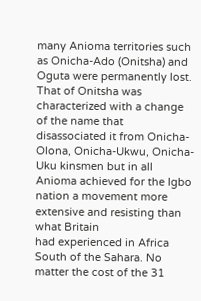many Anioma territories such as Onicha-Ado (Onitsha) and Oguta were permanently lost. That of Onitsha was characterized with a change of the name that disassociated it from Onicha-Olona, Onicha-Ukwu, Onicha-Uku kinsmen but in all Anioma achieved for the Igbo nation a movement more extensive and resisting than what Britain
had experienced in Africa South of the Sahara. No matter the cost of the 31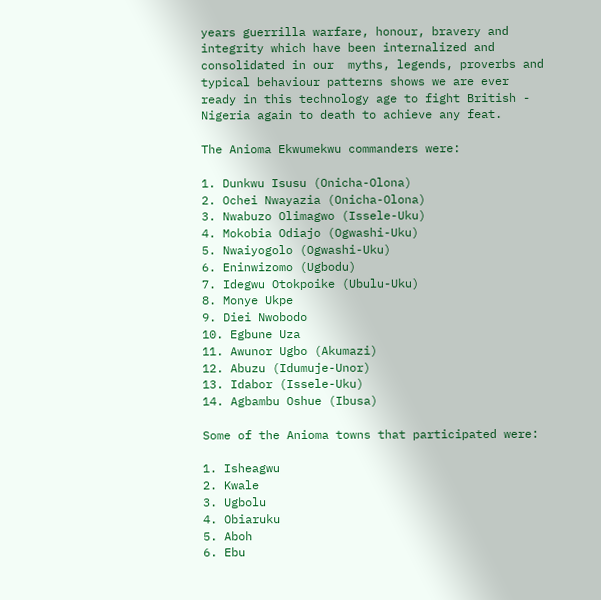years guerrilla warfare, honour, bravery and integrity which have been internalized and consolidated in our  myths, legends, proverbs and typical behaviour patterns shows we are ever ready in this technology age to fight British - Nigeria again to death to achieve any feat.

The Anioma Ekwumekwu commanders were:

1. Dunkwu Isusu (Onicha-Olona)
2. Ochei Nwayazia (Onicha-Olona)
3. Nwabuzo Olimagwo (Issele-Uku)
4. Mokobia Odiajo (Ogwashi-Uku)
5. Nwaiyogolo (Ogwashi-Uku)
6. Eninwizomo (Ugbodu)
7. Idegwu Otokpoike (Ubulu-Uku)
8. Monye Ukpe
9. Diei Nwobodo
10. Egbune Uza
11. Awunor Ugbo (Akumazi)
12. Abuzu (Idumuje-Unor)
13. Idabor (Issele-Uku)
14. Agbambu Oshue (Ibusa)

Some of the Anioma towns that participated were:

1. Isheagwu
2. Kwale
3. Ugbolu
4. Obiaruku
5. Aboh
6. Ebu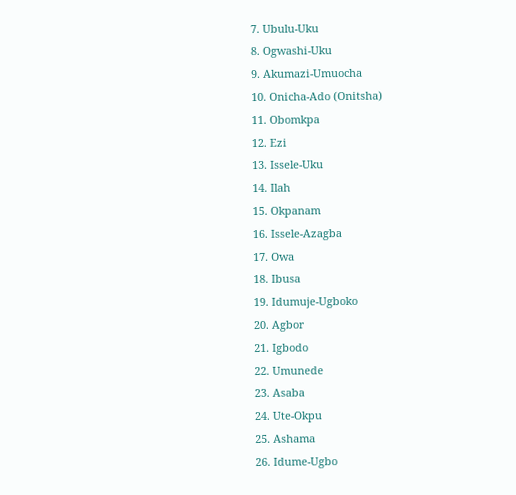7. Ubulu-Uku
8. Ogwashi-Uku
9. Akumazi-Umuocha
10. Onicha-Ado (Onitsha)
11. Obomkpa
12. Ezi
13. Issele-Uku
14. Ilah
15. Okpanam
16. Issele-Azagba
17. Owa
18. Ibusa
19. Idumuje-Ugboko
20. Agbor
21. Igbodo
22. Umunede
23. Asaba
24. Ute-Okpu
25. Ashama
26. Idume-Ugbo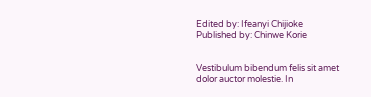Edited by: Ifeanyi Chijioke
Published by: Chinwe Korie


Vestibulum bibendum felis sit amet dolor auctor molestie. In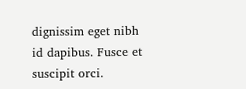dignissim eget nibh id dapibus. Fusce et suscipit orci.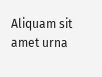Aliquam sit amet urna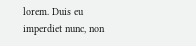lorem. Duis eu imperdiet nunc, non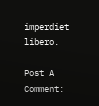imperdiet libero.

Post A Comment: